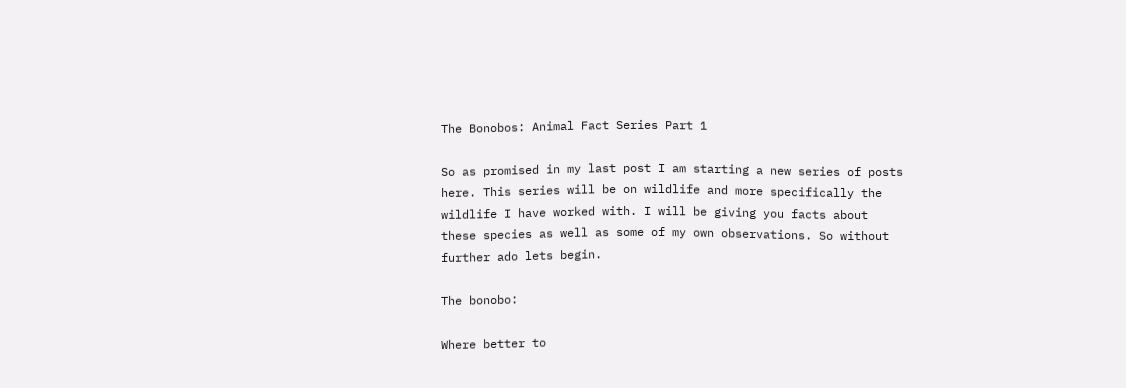The Bonobos: Animal Fact Series Part 1

So as promised in my last post I am starting a new series of posts here. This series will be on wildlife and more specifically the wildlife I have worked with. I will be giving you facts about these species as well as some of my own observations. So without further ado lets begin.

The bonobo:

Where better to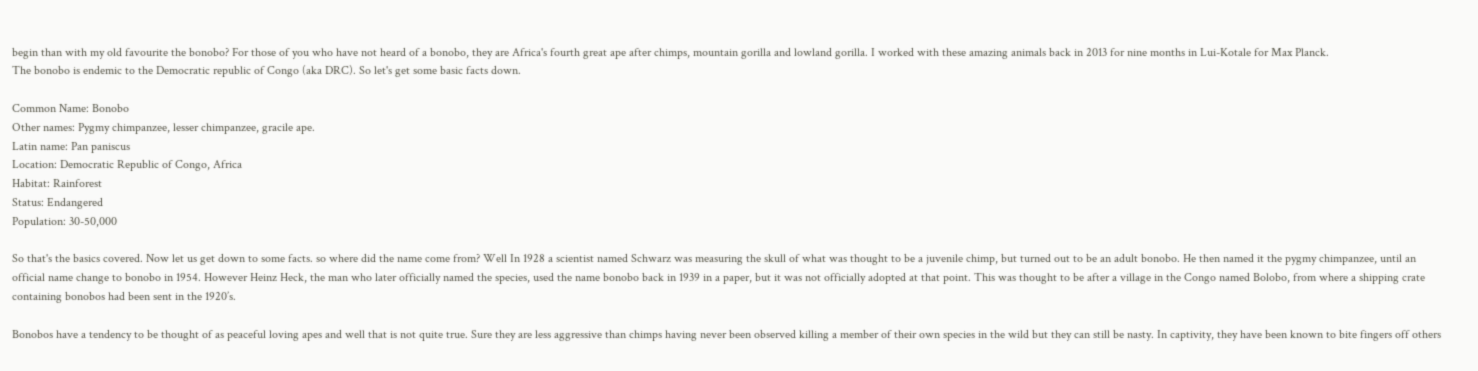begin than with my old favourite the bonobo? For those of you who have not heard of a bonobo, they are Africa's fourth great ape after chimps, mountain gorilla and lowland gorilla. I worked with these amazing animals back in 2013 for nine months in Lui-Kotale for Max Planck.
The bonobo is endemic to the Democratic republic of Congo (aka DRC). So let's get some basic facts down.

Common Name: Bonobo
Other names: Pygmy chimpanzee, lesser chimpanzee, gracile ape.
Latin name: Pan paniscus
Location: Democratic Republic of Congo, Africa
Habitat: Rainforest
Status: Endangered
Population: 30-50,000

So that's the basics covered. Now let us get down to some facts. so where did the name come from? Well In 1928 a scientist named Schwarz was measuring the skull of what was thought to be a juvenile chimp, but turned out to be an adult bonobo. He then named it the pygmy chimpanzee, until an official name change to bonobo in 1954. However Heinz Heck, the man who later officially named the species, used the name bonobo back in 1939 in a paper, but it was not officially adopted at that point. This was thought to be after a village in the Congo named Bolobo, from where a shipping crate containing bonobos had been sent in the 1920’s.

Bonobos have a tendency to be thought of as peaceful loving apes and well that is not quite true. Sure they are less aggressive than chimps having never been observed killing a member of their own species in the wild but they can still be nasty. In captivity, they have been known to bite fingers off others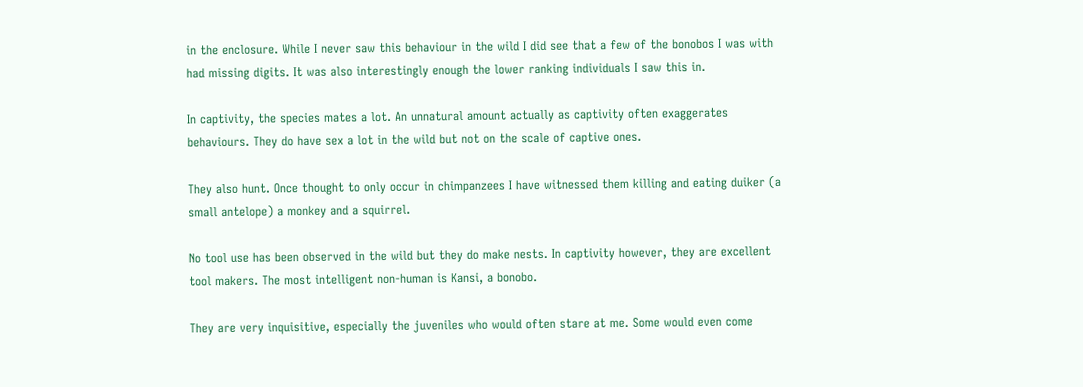in the enclosure. While I never saw this behaviour in the wild I did see that a few of the bonobos I was with had missing digits. It was also interestingly enough the lower ranking individuals I saw this in.

In captivity, the species mates a lot. An unnatural amount actually as captivity often exaggerates behaviours. They do have sex a lot in the wild but not on the scale of captive ones.

They also hunt. Once thought to only occur in chimpanzees I have witnessed them killing and eating duiker (a small antelope) a monkey and a squirrel.

No tool use has been observed in the wild but they do make nests. In captivity however, they are excellent tool makers. The most intelligent non-human is Kansi, a bonobo.

They are very inquisitive, especially the juveniles who would often stare at me. Some would even come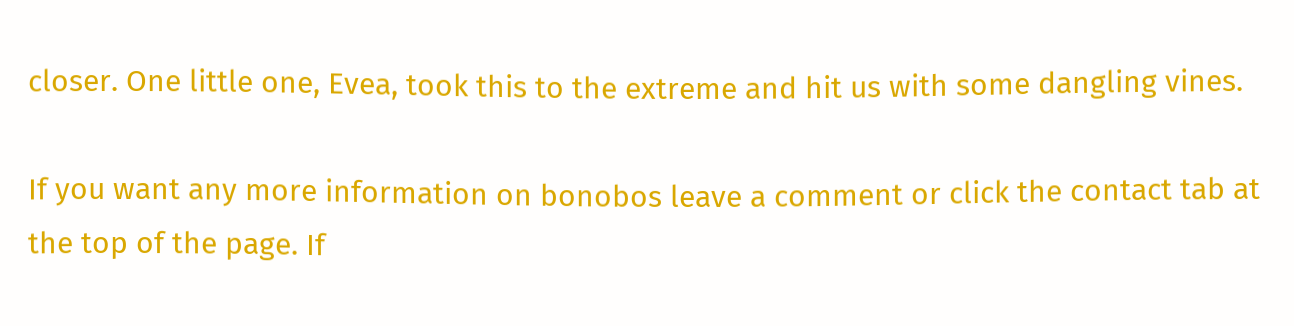closer. One little one, Evea, took this to the extreme and hit us with some dangling vines.

If you want any more information on bonobos leave a comment or click the contact tab at the top of the page. If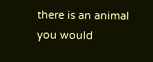there is an animal you would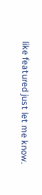like featured just let me know.